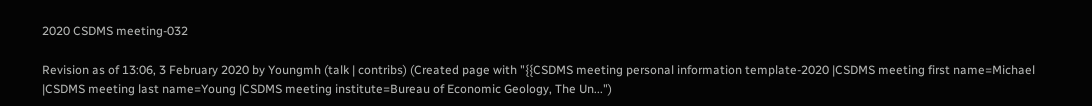2020 CSDMS meeting-032

Revision as of 13:06, 3 February 2020 by Youngmh (talk | contribs) (Created page with "{{CSDMS meeting personal information template-2020 |CSDMS meeting first name=Michael |CSDMS meeting last name=Young |CSDMS meeting institute=Bureau of Economic Geology, The Un...")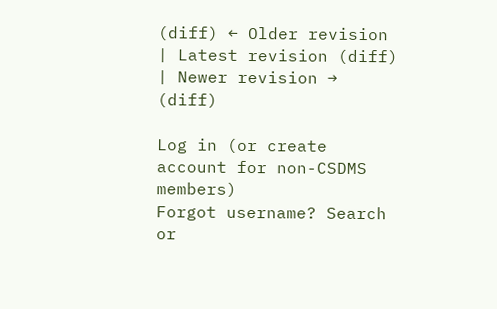(diff) ← Older revision | Latest revision (diff) | Newer revision → (diff)

Log in (or create account for non-CSDMS members)
Forgot username? Search or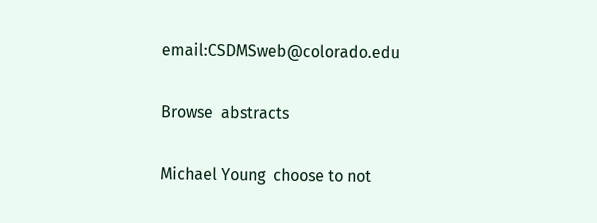email:CSDMSweb@colorado.edu

Browse  abstracts

Michael Young  choose to not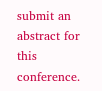submit an abstract for this conference.